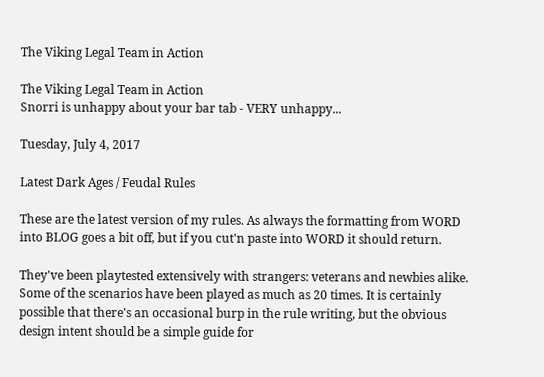The Viking Legal Team in Action

The Viking Legal Team in Action
Snorri is unhappy about your bar tab - VERY unhappy...

Tuesday, July 4, 2017

Latest Dark Ages / Feudal Rules

These are the latest version of my rules. As always the formatting from WORD into BLOG goes a bit off, but if you cut'n paste into WORD it should return.

They've been playtested extensively with strangers: veterans and newbies alike. Some of the scenarios have been played as much as 20 times. It is certainly possible that there's an occasional burp in the rule writing, but the obvious design intent should be a simple guide for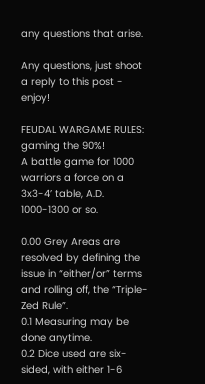any questions that arise.

Any questions, just shoot a reply to this post - enjoy!

FEUDAL WARGAME RULES: gaming the 90%!
A battle game for 1000 warriors a force on a 3x3-4’ table, A.D. 1000-1300 or so.

0.00 Grey Areas are resolved by defining the issue in “either/or” terms and rolling off, the “Triple-Zed Rule”.
0.1 Measuring may be done anytime.
0.2 Dice used are six-sided, with either 1-6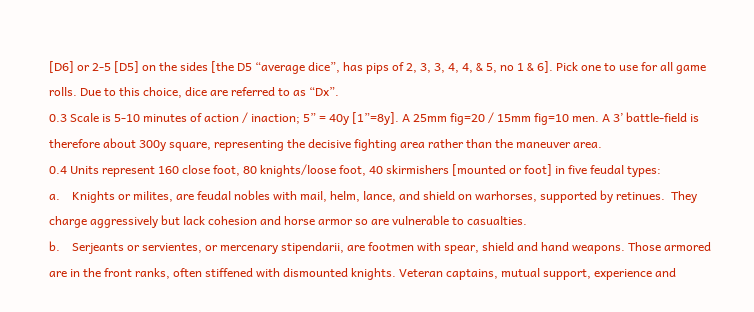[D6] or 2-5 [D5] on the sides [the D5 “average dice”, has pips of 2, 3, 3, 4, 4, & 5, no 1 & 6]. Pick one to use for all game rolls. Due to this choice, dice are referred to as “Dx”.
0.3 Scale is 5-10 minutes of action / inaction; 5” = 40y [1”=8y]. A 25mm fig=20 / 15mm fig=10 men. A 3’ battle-field is therefore about 300y square, representing the decisive fighting area rather than the maneuver area.
0.4 Units represent 160 close foot, 80 knights/loose foot, 40 skirmishers [mounted or foot] in five feudal types:
a.    Knights or milites, are feudal nobles with mail, helm, lance, and shield on warhorses, supported by retinues.  They charge aggressively but lack cohesion and horse armor so are vulnerable to casualties.
b.    Serjeants or servientes, or mercenary stipendarii, are footmen with spear, shield and hand weapons. Those armored are in the front ranks, often stiffened with dismounted knights. Veteran captains, mutual support, experience and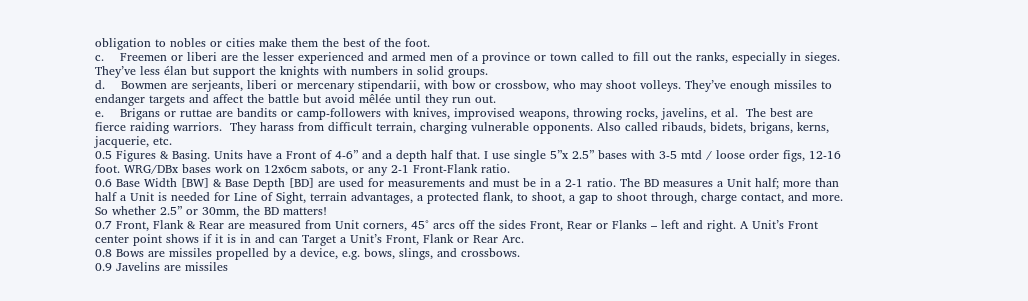obligation to nobles or cities make them the best of the foot.
c.    Freemen or liberi are the lesser experienced and armed men of a province or town called to fill out the ranks, especially in sieges.  They’ve less élan but support the knights with numbers in solid groups.
d.    Bowmen are serjeants, liberi or mercenary stipendarii, with bow or crossbow, who may shoot volleys. They’ve enough missiles to endanger targets and affect the battle but avoid mêlée until they run out.
e.    Brigans or ruttae are bandits or camp-followers with knives, improvised weapons, throwing rocks, javelins, et al.  The best are fierce raiding warriors.  They harass from difficult terrain, charging vulnerable opponents. Also called ribauds, bidets, brigans, kerns, jacquerie, etc.
0.5 Figures & Basing. Units have a Front of 4-6” and a depth half that. I use single 5”x 2.5” bases with 3-5 mtd / loose order figs, 12-16 foot. WRG/DBx bases work on 12x6cm sabots, or any 2-1 Front-Flank ratio.
0.6 Base Width [BW] & Base Depth [BD] are used for measurements and must be in a 2-1 ratio. The BD measures a Unit half; more than half a Unit is needed for Line of Sight, terrain advantages, a protected flank, to shoot, a gap to shoot through, charge contact, and more. So whether 2.5” or 30mm, the BD matters!
0.7 Front, Flank & Rear are measured from Unit corners, 45° arcs off the sides Front, Rear or Flanks – left and right. A Unit’s Front center point shows if it is in and can Target a Unit’s Front, Flank or Rear Arc.
0.8 Bows are missiles propelled by a device, e.g. bows, slings, and crossbows.
0.9 Javelins are missiles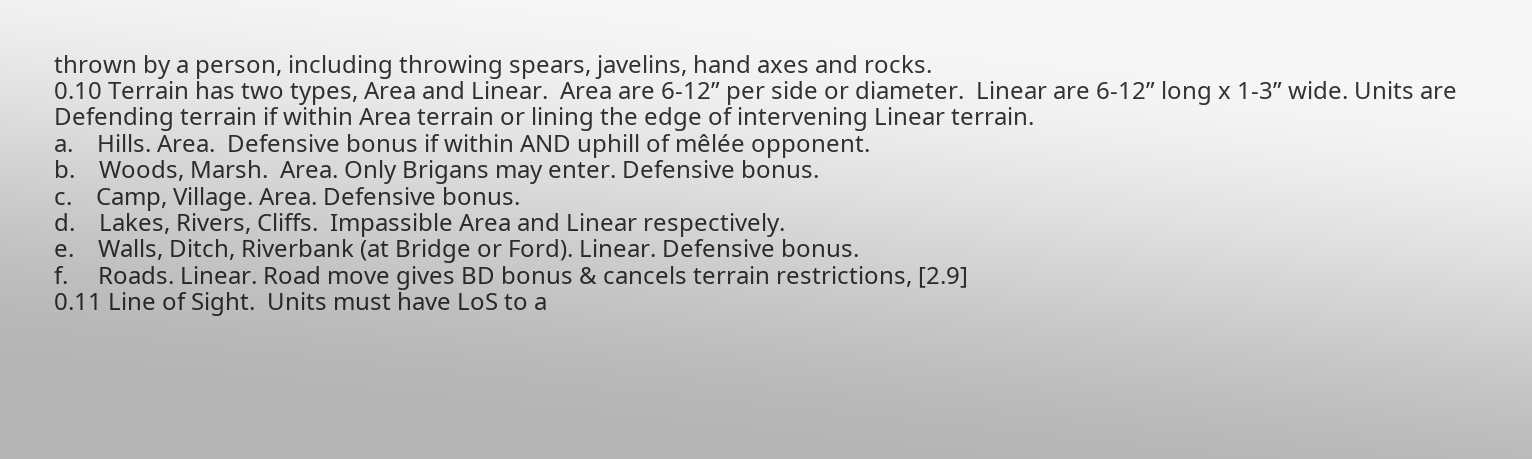thrown by a person, including throwing spears, javelins, hand axes and rocks.
0.10 Terrain has two types, Area and Linear.  Area are 6-12” per side or diameter.  Linear are 6-12” long x 1-3” wide. Units are Defending terrain if within Area terrain or lining the edge of intervening Linear terrain.
a.    Hills. Area.  Defensive bonus if within AND uphill of mêlée opponent.
b.    Woods, Marsh.  Area. Only Brigans may enter. Defensive bonus.
c.    Camp, Village. Area. Defensive bonus.
d.    Lakes, Rivers, Cliffs.  Impassible Area and Linear respectively.
e.    Walls, Ditch, Riverbank (at Bridge or Ford). Linear. Defensive bonus.
f.     Roads. Linear. Road move gives BD bonus & cancels terrain restrictions, [2.9]
0.11 Line of Sight.  Units must have LoS to a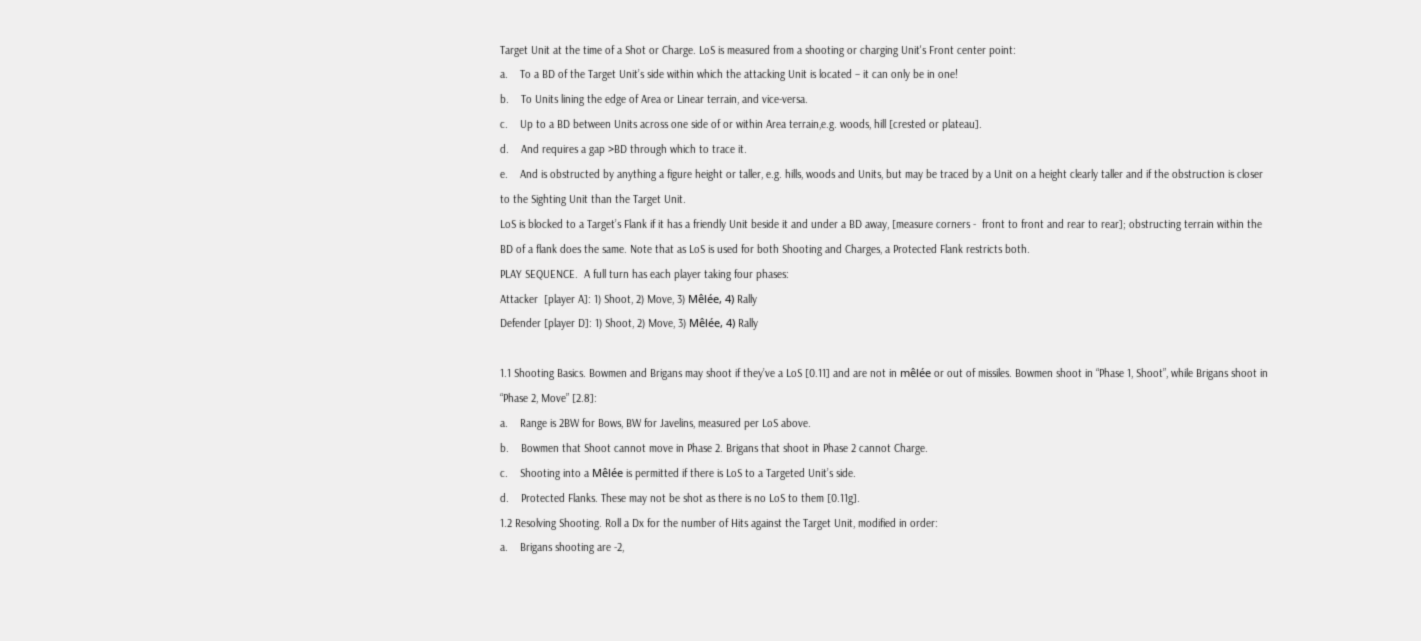Target Unit at the time of a Shot or Charge. LoS is measured from a shooting or charging Unit's Front center point:
a.    To a BD of the Target Unit’s side within which the attacking Unit is located – it can only be in one!
b.    To Units lining the edge of Area or Linear terrain, and vice-versa.
c.    Up to a BD between Units across one side of or within Area terrain,e.g. woods, hill [crested or plateau].
d.    And requires a gap >BD through which to trace it.
e.    And is obstructed by anything a figure height or taller, e.g. hills, woods and Units, but may be traced by a Unit on a height clearly taller and if the obstruction is closer to the Sighting Unit than the Target Unit.
LoS is blocked to a Target’s Flank if it has a friendly Unit beside it and under a BD away, [measure corners -  front to front and rear to rear]; obstructing terrain within the BD of a flank does the same. Note that as LoS is used for both Shooting and Charges, a Protected Flank restricts both.
PLAY SEQUENCE.  A full turn has each player taking four phases:
Attacker  [player A]: 1) Shoot, 2) Move, 3) Mêlée, 4) Rally
Defender [player D]: 1) Shoot, 2) Move, 3) Mêlée, 4) Rally

1.1 Shooting Basics. Bowmen and Brigans may shoot if they’ve a LoS [0.11] and are not in mêlée or out of missiles. Bowmen shoot in “Phase 1, Shoot”, while Brigans shoot in “Phase 2, Move” [2.8]:
a.    Range is 2BW for Bows, BW for Javelins, measured per LoS above.
b.    Bowmen that Shoot cannot move in Phase 2. Brigans that shoot in Phase 2 cannot Charge.
c.    Shooting into a Mêlée is permitted if there is LoS to a Targeted Unit’s side.
d.    Protected Flanks. These may not be shot as there is no LoS to them [0.11g].
1.2 Resolving Shooting. Roll a Dx for the number of Hits against the Target Unit, modified in order:
a.    Brigans shooting are -2,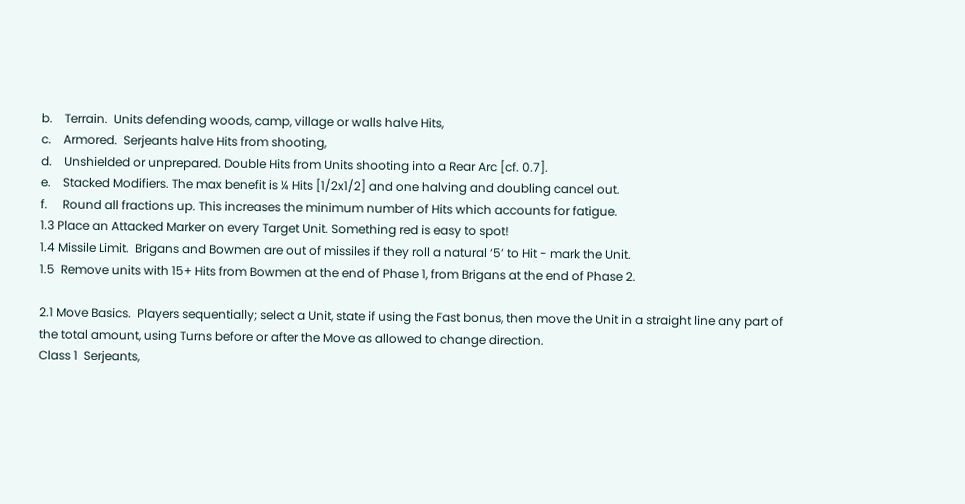b.    Terrain.  Units defending woods, camp, village or walls halve Hits,
c.    Armored.  Serjeants halve Hits from shooting,
d.    Unshielded or unprepared. Double Hits from Units shooting into a Rear Arc [cf. 0.7].
e.    Stacked Modifiers. The max benefit is ¼ Hits [1/2x1/2] and one halving and doubling cancel out.
f.     Round all fractions up. This increases the minimum number of Hits which accounts for fatigue.
1.3 Place an Attacked Marker on every Target Unit. Something red is easy to spot!
1.4 Missile Limit.  Brigans and Bowmen are out of missiles if they roll a natural ‘5’ to Hit - mark the Unit.
1.5  Remove units with 15+ Hits from Bowmen at the end of Phase 1, from Brigans at the end of Phase 2.

2.1 Move Basics.  Players sequentially; select a Unit, state if using the Fast bonus, then move the Unit in a straight line any part of the total amount, using Turns before or after the Move as allowed to change direction.
Class 1  Serjeants,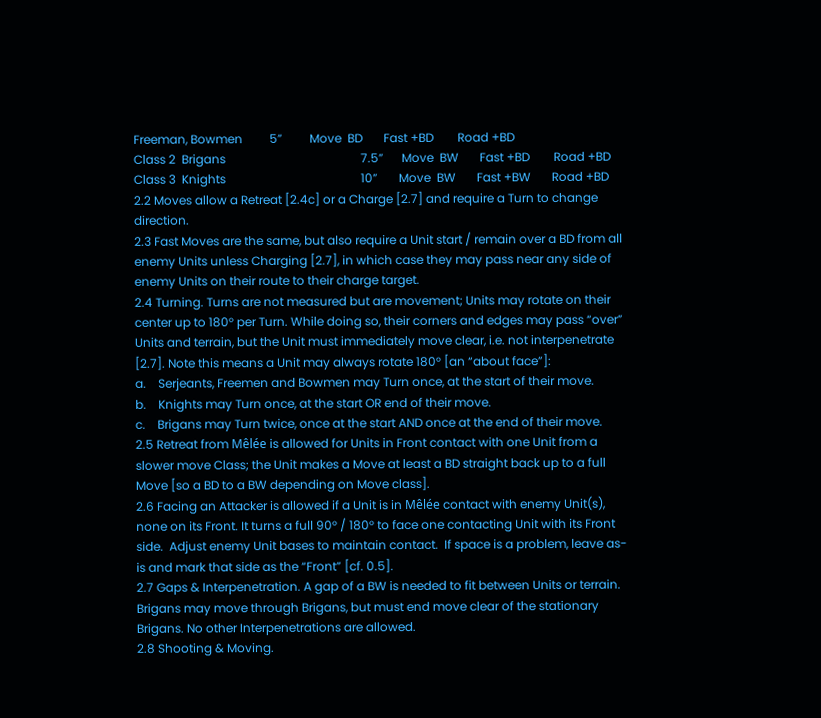Freeman, Bowmen         5”         Move  BD       Fast +BD        Road +BD
Class 2  Brigans                                             7.5”      Move  BW       Fast +BD        Road +BD
Class 3  Knights                                             10”       Move  BW       Fast +BW       Road +BD
2.2 Moves allow a Retreat [2.4c] or a Charge [2.7] and require a Turn to change direction.
2.3 Fast Moves are the same, but also require a Unit start / remain over a BD from all enemy Units unless Charging [2.7], in which case they may pass near any side of enemy Units on their route to their charge target.
2.4 Turning. Turns are not measured but are movement; Units may rotate on their center up to 180° per Turn. While doing so, their corners and edges may pass “over” Units and terrain, but the Unit must immediately move clear, i.e. not interpenetrate [2.7]. Note this means a Unit may always rotate 180° [an “about face”]:
a.    Serjeants, Freemen and Bowmen may Turn once, at the start of their move.
b.    Knights may Turn once, at the start OR end of their move.
c.    Brigans may Turn twice, once at the start AND once at the end of their move.
2.5 Retreat from Mêlée is allowed for Units in Front contact with one Unit from a slower move Class; the Unit makes a Move at least a BD straight back up to a full Move [so a BD to a BW depending on Move class].
2.6 Facing an Attacker is allowed if a Unit is in Mêlée contact with enemy Unit(s), none on its Front. It turns a full 90° / 180° to face one contacting Unit with its Front side.  Adjust enemy Unit bases to maintain contact.  If space is a problem, leave as-is and mark that side as the “Front” [cf. 0.5].
2.7 Gaps & Interpenetration. A gap of a BW is needed to fit between Units or terrain. Brigans may move through Brigans, but must end move clear of the stationary Brigans. No other Interpenetrations are allowed.
2.8 Shooting & Moving.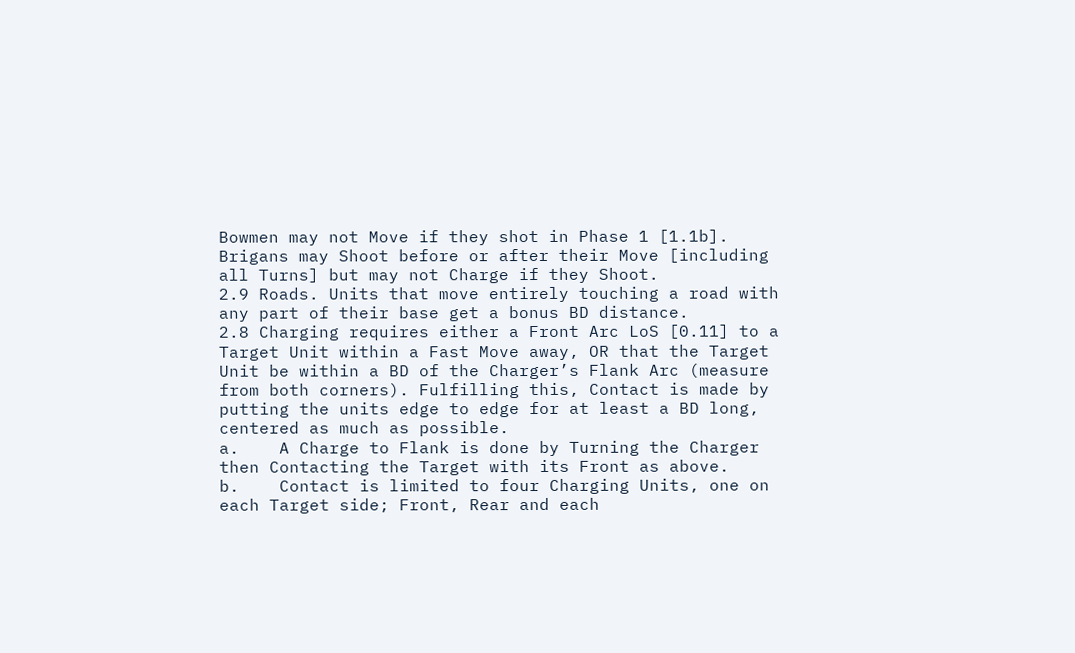Bowmen may not Move if they shot in Phase 1 [1.1b]. Brigans may Shoot before or after their Move [including all Turns] but may not Charge if they Shoot.
2.9 Roads. Units that move entirely touching a road with any part of their base get a bonus BD distance.
2.8 Charging requires either a Front Arc LoS [0.11] to a Target Unit within a Fast Move away, OR that the Target Unit be within a BD of the Charger’s Flank Arc (measure from both corners). Fulfilling this, Contact is made by putting the units edge to edge for at least a BD long, centered as much as possible.
a.    A Charge to Flank is done by Turning the Charger then Contacting the Target with its Front as above.
b.    Contact is limited to four Charging Units, one on each Target side; Front, Rear and each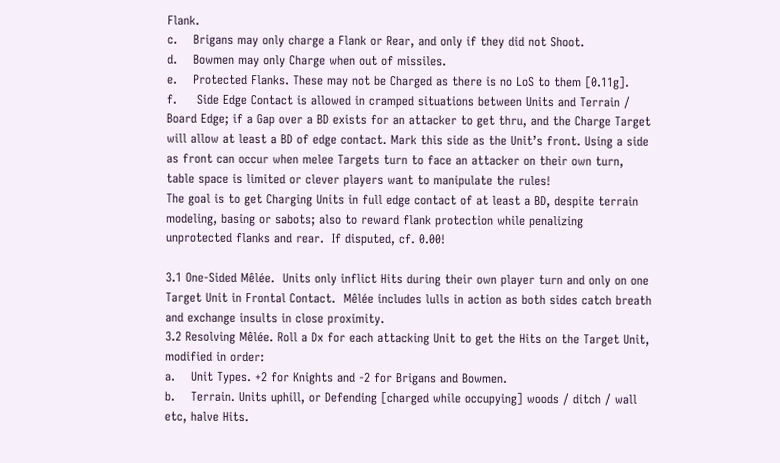Flank.
c.    Brigans may only charge a Flank or Rear, and only if they did not Shoot.
d.    Bowmen may only Charge when out of missiles.
e.    Protected Flanks. These may not be Charged as there is no LoS to them [0.11g].
f.     Side Edge Contact is allowed in cramped situations between Units and Terrain / Board Edge; if a Gap over a BD exists for an attacker to get thru, and the Charge Target will allow at least a BD of edge contact. Mark this side as the Unit’s front. Using a side as front can occur when melee Targets turn to face an attacker on their own turn, table space is limited or clever players want to manipulate the rules!
The goal is to get Charging Units in full edge contact of at least a BD, despite terrain modeling, basing or sabots; also to reward flank protection while penalizing unprotected flanks and rear.  If disputed, cf. 0.00!

3.1 One-Sided Mêlée.  Units only inflict Hits during their own player turn and only on one Target Unit in Frontal Contact.  Mêlée includes lulls in action as both sides catch breath and exchange insults in close proximity.
3.2 Resolving Mêlée. Roll a Dx for each attacking Unit to get the Hits on the Target Unit, modified in order:
a.    Unit Types. +2 for Knights and -2 for Brigans and Bowmen.
b.    Terrain. Units uphill, or Defending [charged while occupying] woods / ditch / wall etc, halve Hits.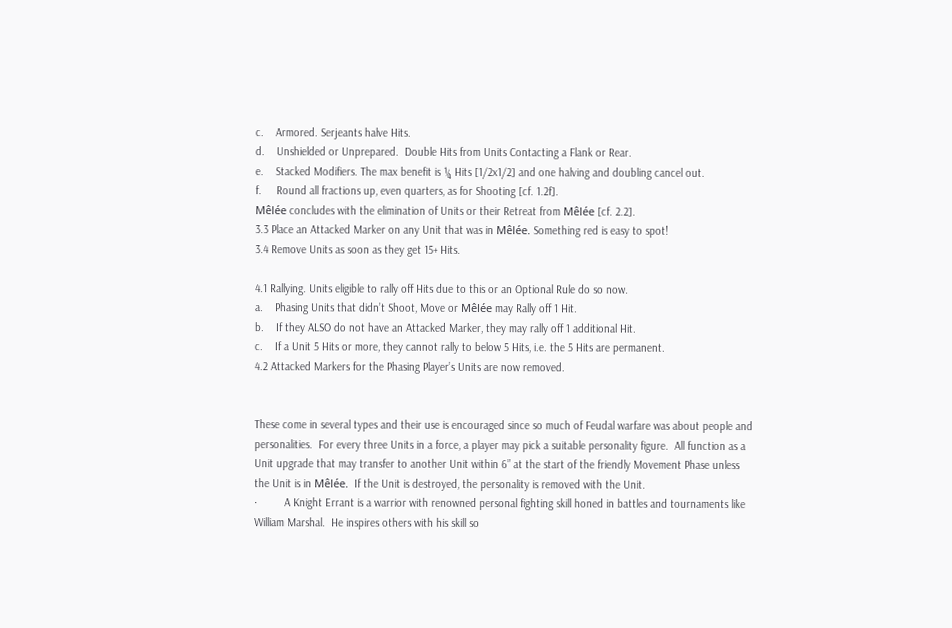c.    Armored. Serjeants halve Hits.
d.    Unshielded or Unprepared.  Double Hits from Units Contacting a Flank or Rear.
e.    Stacked Modifiers. The max benefit is ¼ Hits [1/2x1/2] and one halving and doubling cancel out.
f.     Round all fractions up, even quarters, as for Shooting [cf. 1.2f].
Mêlée concludes with the elimination of Units or their Retreat from Mêlée [cf. 2.2].
3.3 Place an Attacked Marker on any Unit that was in Mêlée. Something red is easy to spot!
3.4 Remove Units as soon as they get 15+ Hits.

4.1 Rallying. Units eligible to rally off Hits due to this or an Optional Rule do so now.
a.    Phasing Units that didn’t Shoot, Move or Mêlée may Rally off 1 Hit.
b.    If they ALSO do not have an Attacked Marker, they may rally off 1 additional Hit.
c.    If a Unit 5 Hits or more, they cannot rally to below 5 Hits, i.e. the 5 Hits are permanent.
4.2 Attacked Markers for the Phasing Player’s Units are now removed.


These come in several types and their use is encouraged since so much of Feudal warfare was about people and personalities.  For every three Units in a force, a player may pick a suitable personality figure.  All function as a Unit upgrade that may transfer to another Unit within 6” at the start of the friendly Movement Phase unless the Unit is in Mêlée.  If the Unit is destroyed, the personality is removed with the Unit.
·         A Knight Errant is a warrior with renowned personal fighting skill honed in battles and tournaments like William Marshal.  He inspires others with his skill so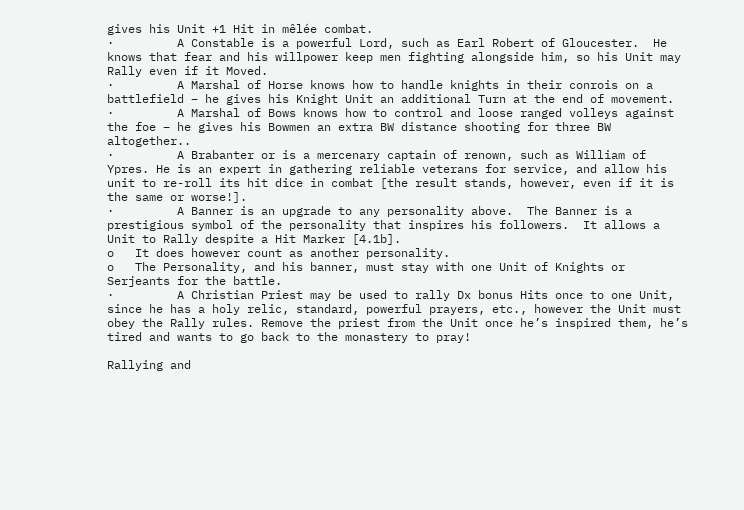gives his Unit +1 Hit in mêlée combat.
·         A Constable is a powerful Lord, such as Earl Robert of Gloucester.  He knows that fear and his willpower keep men fighting alongside him, so his Unit may Rally even if it Moved.
·         A Marshal of Horse knows how to handle knights in their conrois on a battlefield – he gives his Knight Unit an additional Turn at the end of movement.
·         A Marshal of Bows knows how to control and loose ranged volleys against the foe – he gives his Bowmen an extra BW distance shooting for three BW altogether..
·         A Brabanter or is a mercenary captain of renown, such as William of Ypres. He is an expert in gathering reliable veterans for service, and allow his unit to re-roll its hit dice in combat [the result stands, however, even if it is the same or worse!].
·         A Banner is an upgrade to any personality above.  The Banner is a prestigious symbol of the personality that inspires his followers.  It allows a Unit to Rally despite a Hit Marker [4.1b].
o   It does however count as another personality.
o   The Personality, and his banner, must stay with one Unit of Knights or Serjeants for the battle.
·         A Christian Priest may be used to rally Dx bonus Hits once to one Unit, since he has a holy relic, standard, powerful prayers, etc., however the Unit must obey the Rally rules. Remove the priest from the Unit once he’s inspired them, he’s tired and wants to go back to the monastery to pray!

Rallying and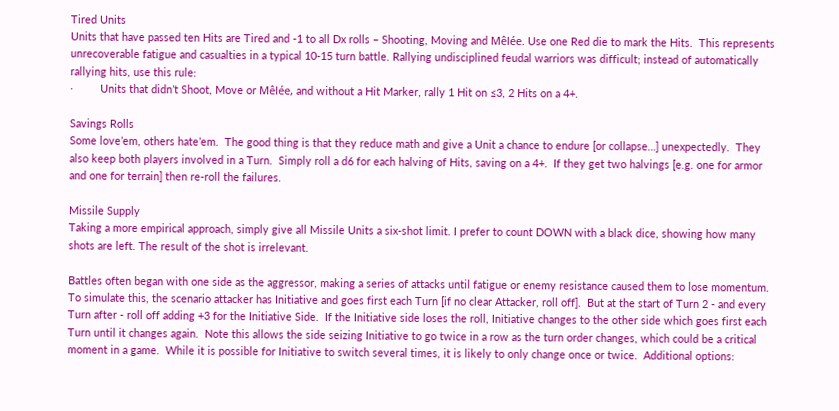Tired Units
Units that have passed ten Hits are Tired and -1 to all Dx rolls – Shooting, Moving and Mêlée. Use one Red die to mark the Hits.  This represents unrecoverable fatigue and casualties in a typical 10-15 turn battle. Rallying undisciplined feudal warriors was difficult; instead of automatically rallying hits, use this rule:
·         Units that didn’t Shoot, Move or Mêlée, and without a Hit Marker, rally 1 Hit on ≤3, 2 Hits on a 4+.

Savings Rolls
Some love’em, others hate’em.  The good thing is that they reduce math and give a Unit a chance to endure [or collapse…] unexpectedly.  They also keep both players involved in a Turn.  Simply roll a d6 for each halving of Hits, saving on a 4+.  If they get two halvings [e.g. one for armor and one for terrain] then re-roll the failures.

Missile Supply
Taking a more empirical approach, simply give all Missile Units a six-shot limit. I prefer to count DOWN with a black dice, showing how many shots are left. The result of the shot is irrelevant.

Battles often began with one side as the aggressor, making a series of attacks until fatigue or enemy resistance caused them to lose momentum.  To simulate this, the scenario attacker has Initiative and goes first each Turn [if no clear Attacker, roll off].  But at the start of Turn 2 - and every Turn after - roll off adding +3 for the Initiative Side.  If the Initiative side loses the roll, Initiative changes to the other side which goes first each Turn until it changes again.  Note this allows the side seizing Initiative to go twice in a row as the turn order changes, which could be a critical moment in a game.  While it is possible for Initiative to switch several times, it is likely to only change once or twice.  Additional options: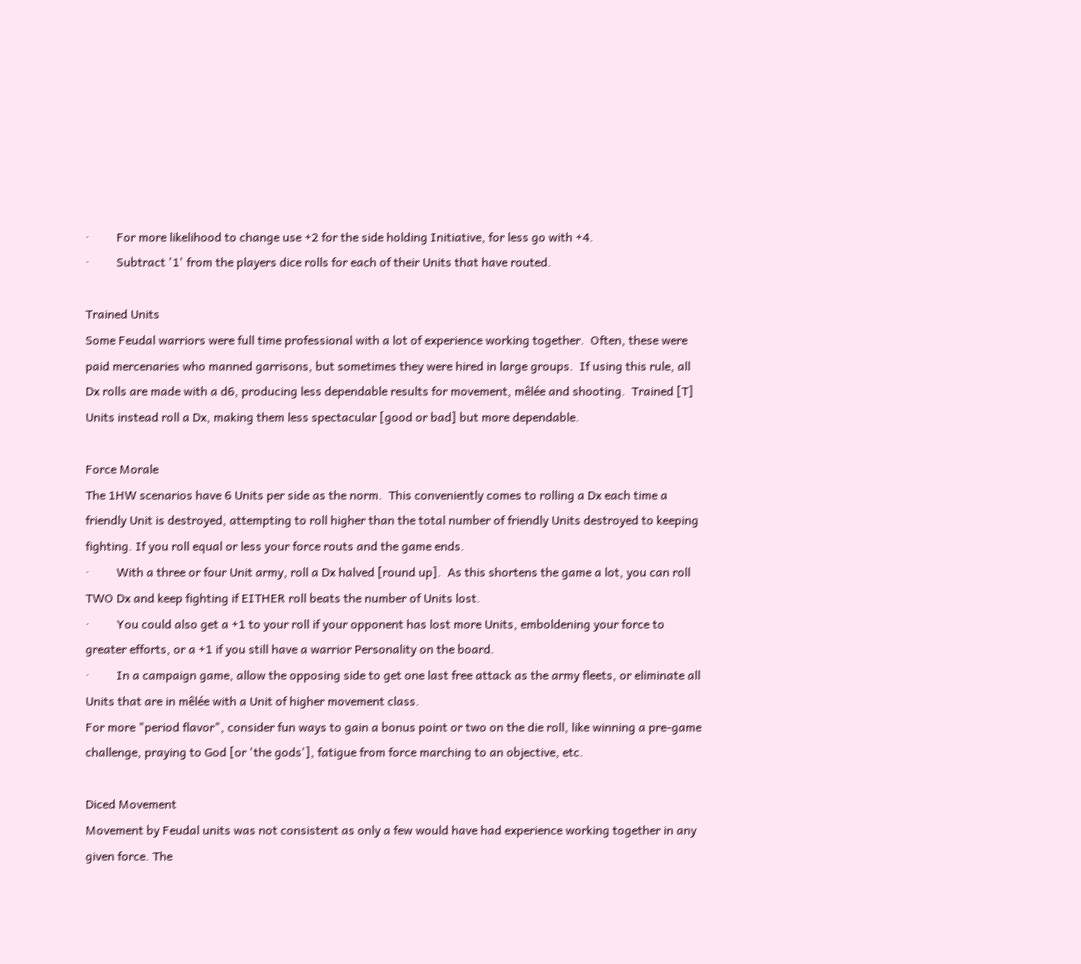·         For more likelihood to change use +2 for the side holding Initiative, for less go with +4.
·         Subtract '1' from the players dice rolls for each of their Units that have routed.

Trained Units
Some Feudal warriors were full time professional with a lot of experience working together.  Often, these were paid mercenaries who manned garrisons, but sometimes they were hired in large groups.  If using this rule, all Dx rolls are made with a d6, producing less dependable results for movement, mêlée and shooting.  Trained [T] Units instead roll a Dx, making them less spectacular [good or bad] but more dependable.

Force Morale
The 1HW scenarios have 6 Units per side as the norm.  This conveniently comes to rolling a Dx each time a friendly Unit is destroyed, attempting to roll higher than the total number of friendly Units destroyed to keeping fighting. If you roll equal or less your force routs and the game ends.
·         With a three or four Unit army, roll a Dx halved [round up].  As this shortens the game a lot, you can roll TWO Dx and keep fighting if EITHER roll beats the number of Units lost.
·         You could also get a +1 to your roll if your opponent has lost more Units, emboldening your force to greater efforts, or a +1 if you still have a warrior Personality on the board.
·         In a campaign game, allow the opposing side to get one last free attack as the army fleets, or eliminate all Units that are in mêlée with a Unit of higher movement class.
For more "period flavor", consider fun ways to gain a bonus point or two on the die roll, like winning a pre-game challenge, praying to God [or 'the gods'], fatigue from force marching to an objective, etc.

Diced Movement
Movement by Feudal units was not consistent as only a few would have had experience working together in any given force. The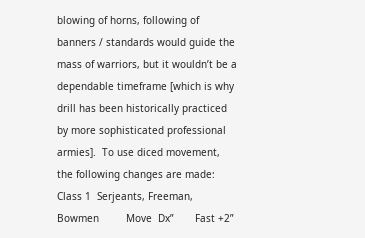blowing of horns, following of banners / standards would guide the mass of warriors, but it wouldn’t be a dependable timeframe [which is why drill has been historically practiced by more sophisticated professional armies].  To use diced movement, the following changes are made:
Class 1  Serjeants, Freeman, Bowmen         Move  Dx”       Fast +2”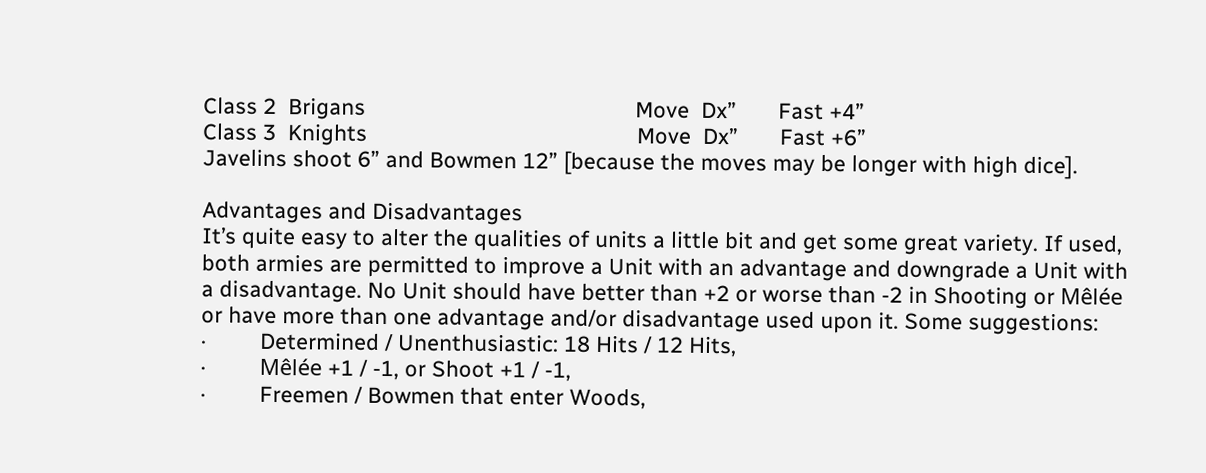Class 2  Brigans                                             Move  Dx”       Fast +4”
Class 3  Knights                                             Move  Dx”       Fast +6”
Javelins shoot 6” and Bowmen 12” [because the moves may be longer with high dice].

Advantages and Disadvantages
It’s quite easy to alter the qualities of units a little bit and get some great variety. If used, both armies are permitted to improve a Unit with an advantage and downgrade a Unit with a disadvantage. No Unit should have better than +2 or worse than -2 in Shooting or Mêlée or have more than one advantage and/or disadvantage used upon it. Some suggestions:
·         Determined / Unenthusiastic: 18 Hits / 12 Hits,
·         Mêlée +1 / -1, or Shoot +1 / -1,
·         Freemen / Bowmen that enter Woods,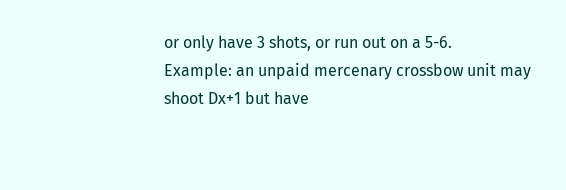or only have 3 shots, or run out on a 5-6.
Example: an unpaid mercenary crossbow unit may shoot Dx+1 but have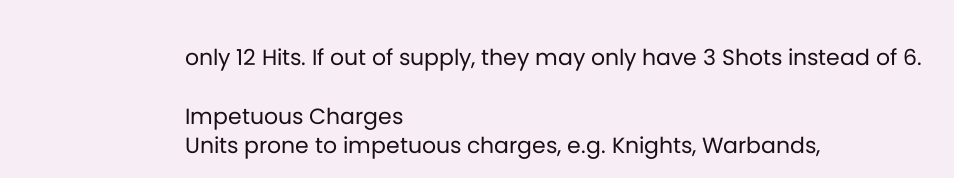only 12 Hits. If out of supply, they may only have 3 Shots instead of 6.

Impetuous Charges
Units prone to impetuous charges, e.g. Knights, Warbands,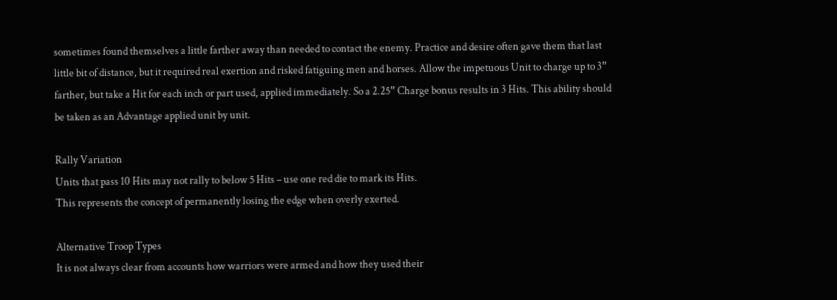sometimes found themselves a little farther away than needed to contact the enemy. Practice and desire often gave them that last little bit of distance, but it required real exertion and risked fatiguing men and horses. Allow the impetuous Unit to charge up to 3” farther, but take a Hit for each inch or part used, applied immediately. So a 2.25” Charge bonus results in 3 Hits. This ability should be taken as an Advantage applied unit by unit.

Rally Variation
Units that pass 10 Hits may not rally to below 5 Hits – use one red die to mark its Hits.
This represents the concept of permanently losing the edge when overly exerted.

Alternative Troop Types
It is not always clear from accounts how warriors were armed and how they used their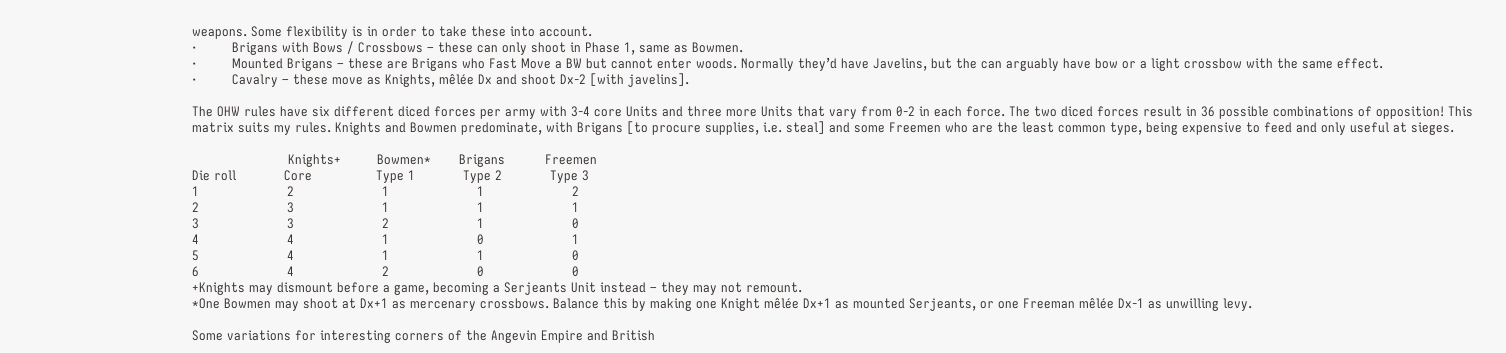weapons. Some flexibility is in order to take these into account.
·         Brigans with Bows / Crossbows – these can only shoot in Phase 1, same as Bowmen.
·         Mounted Brigans – these are Brigans who Fast Move a BW but cannot enter woods. Normally they’d have Javelins, but the can arguably have bow or a light crossbow with the same effect.
·         Cavalry – these move as Knights, mêlée Dx and shoot Dx-2 [with javelins].

The OHW rules have six different diced forces per army with 3-4 core Units and three more Units that vary from 0-2 in each force. The two diced forces result in 36 possible combinations of opposition! This matrix suits my rules. Knights and Bowmen predominate, with Brigans [to procure supplies, i.e. steal] and some Freemen who are the least common type, being expensive to feed and only useful at sieges.

                        Knights+         Bowmen*       Brigans          Freemen
Die roll            Core                Type 1            Type 2            Type 3
1                      2                      1                      1                      2
2                      3                      1                      1                      1
3                      3                      2                      1                      0
4                      4                      1                      0                      1
5                      4                      1                      1                      0
6                      4                      2                      0                      0
+Knights may dismount before a game, becoming a Serjeants Unit instead – they may not remount.
*One Bowmen may shoot at Dx+1 as mercenary crossbows. Balance this by making one Knight mêlée Dx+1 as mounted Serjeants, or one Freeman mêlée Dx-1 as unwilling levy.

Some variations for interesting corners of the Angevin Empire and British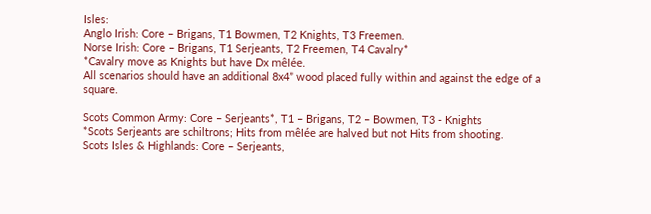Isles:
Anglo Irish: Core – Brigans, T1 Bowmen, T2 Knights, T3 Freemen.
Norse Irish: Core – Brigans, T1 Serjeants, T2 Freemen, T4 Cavalry*
*Cavalry move as Knights but have Dx mêlée.
All scenarios should have an additional 8x4” wood placed fully within and against the edge of a square.

Scots Common Army: Core – Serjeants*, T1 – Brigans, T2 – Bowmen, T3 - Knights
*Scots Serjeants are schiltrons; Hits from mêlée are halved but not Hits from shooting.
Scots Isles & Highlands: Core – Serjeants,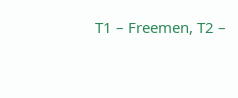T1 – Freemen, T2 –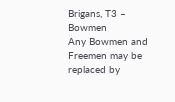Brigans, T3 – Bowmen
Any Bowmen and Freemen may be replaced by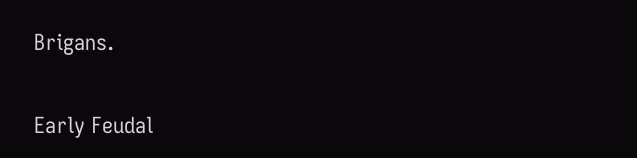Brigans.

Early Feudal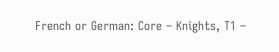French or German: Core – Knights, T1 –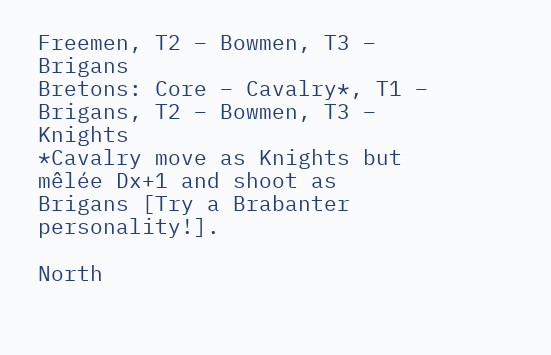Freemen, T2 – Bowmen, T3 – Brigans
Bretons: Core – Cavalry*, T1 – Brigans, T2 – Bowmen, T3 – Knights
*Cavalry move as Knights but mêlée Dx+1 and shoot as Brigans [Try a Brabanter personality!].

North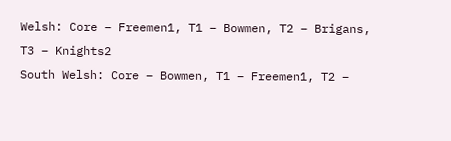Welsh: Core – Freemen1, T1 – Bowmen, T2 – Brigans, T3 – Knights2
South Welsh: Core – Bowmen, T1 – Freemen1, T2 –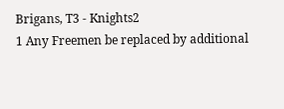Brigans, T3 - Knights2
1 Any Freemen be replaced by additional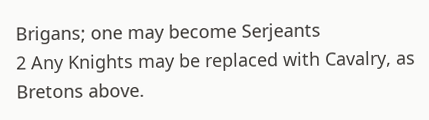Brigans; one may become Serjeants
2 Any Knights may be replaced with Cavalry, as Bretons above.